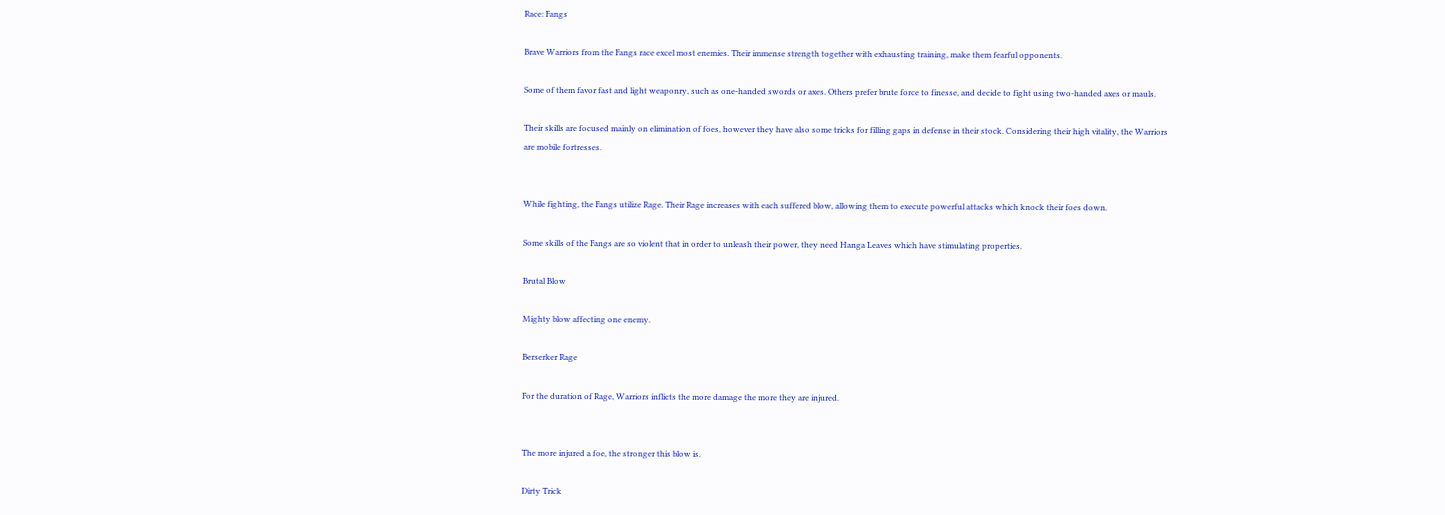Race: Fangs

Brave Warriors from the Fangs race excel most enemies. Their immense strength together with exhausting training, make them fearful opponents.

Some of them favor fast and light weaponry, such as one-handed swords or axes. Others prefer brute force to finesse, and decide to fight using two-handed axes or mauls.

Their skills are focused mainly on elimination of foes, however they have also some tricks for filling gaps in defense in their stock. Considering their high vitality, the Warriors are mobile fortresses.


While fighting, the Fangs utilize Rage. Their Rage increases with each suffered blow, allowing them to execute powerful attacks which knock their foes down.

Some skills of the Fangs are so violent that in order to unleash their power, they need Hanga Leaves which have stimulating properties.

Brutal Blow

Mighty blow affecting one enemy.

Berserker Rage

For the duration of Rage, Warriors inflicts the more damage the more they are injured.


The more injured a foe, the stronger this blow is.

Dirty Trick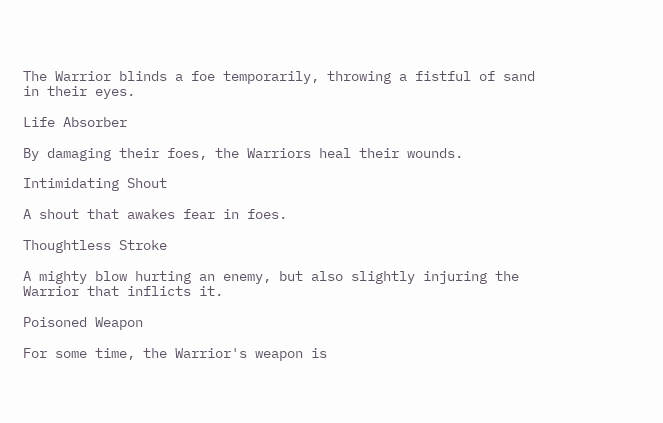The Warrior blinds a foe temporarily, throwing a fistful of sand in their eyes.

Life Absorber

By damaging their foes, the Warriors heal their wounds.

Intimidating Shout

A shout that awakes fear in foes.

Thoughtless Stroke

A mighty blow hurting an enemy, but also slightly injuring the Warrior that inflicts it.

Poisoned Weapon

For some time, the Warrior's weapon is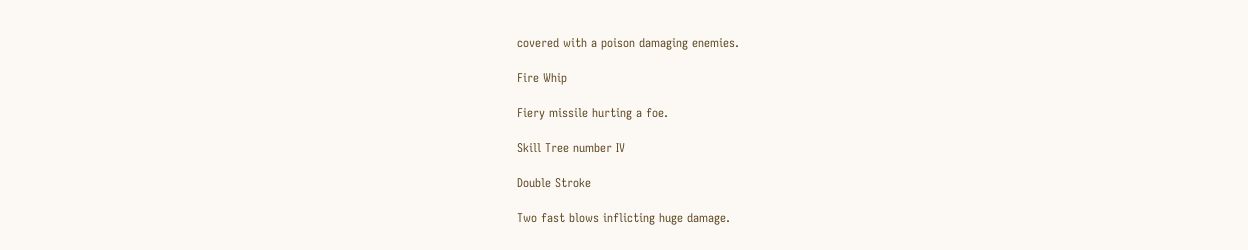covered with a poison damaging enemies.

Fire Whip

Fiery missile hurting a foe.

Skill Tree number IV

Double Stroke

Two fast blows inflicting huge damage.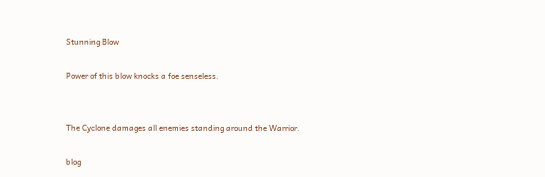Stunning Blow

Power of this blow knocks a foe senseless.


The Cyclone damages all enemies standing around the Warrior.

blog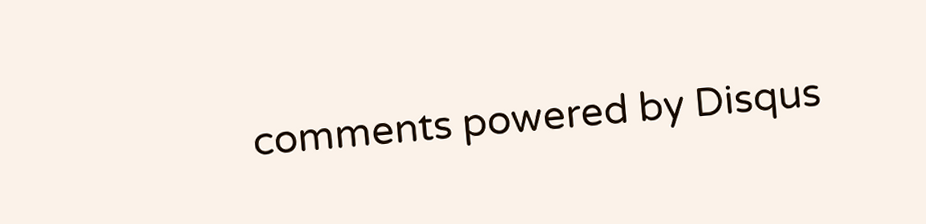comments powered by Disqus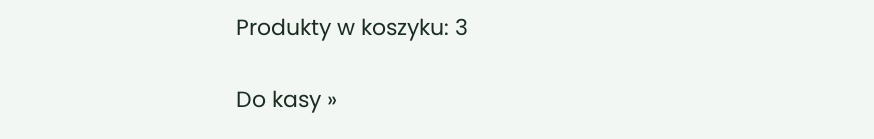Produkty w koszyku: 3

Do kasy »